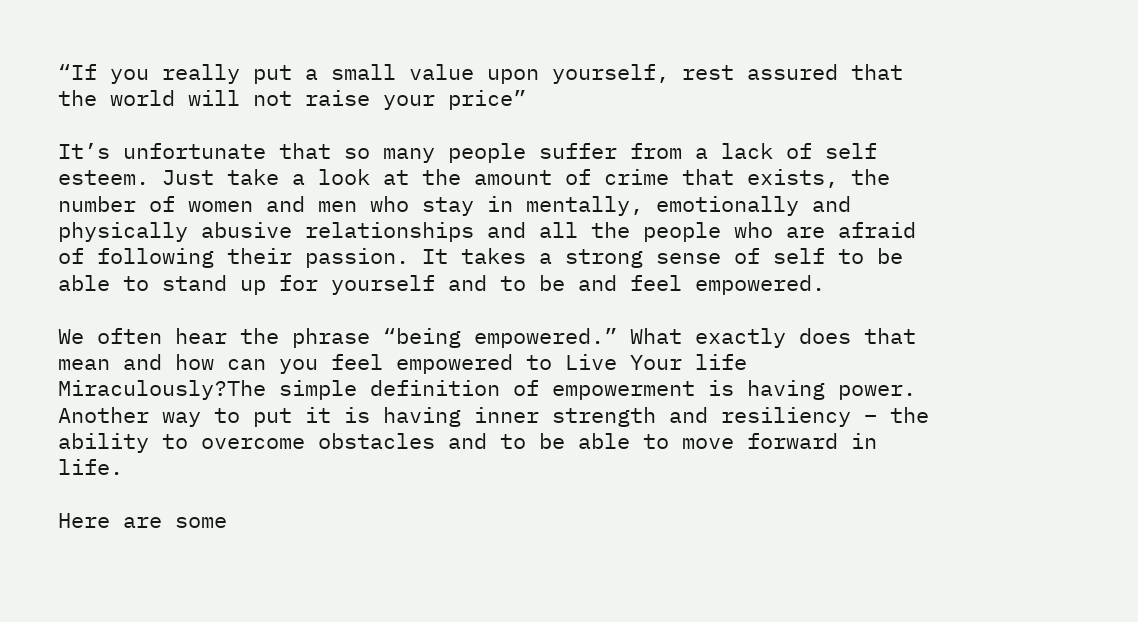“If you really put a small value upon yourself, rest assured that the world will not raise your price”

It’s unfortunate that so many people suffer from a lack of self esteem. Just take a look at the amount of crime that exists, the number of women and men who stay in mentally, emotionally and physically abusive relationships and all the people who are afraid of following their passion. It takes a strong sense of self to be able to stand up for yourself and to be and feel empowered.

We often hear the phrase “being empowered.” What exactly does that mean and how can you feel empowered to Live Your life Miraculously?The simple definition of empowerment is having power. Another way to put it is having inner strength and resiliency – the ability to overcome obstacles and to be able to move forward in life.

Here are some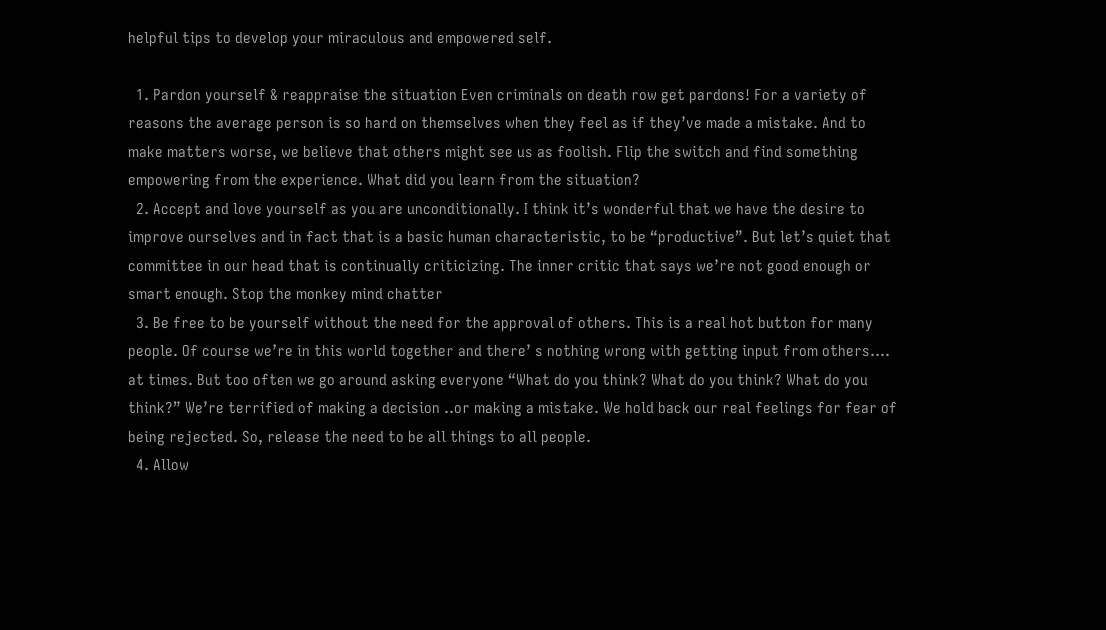helpful tips to develop your miraculous and empowered self.

  1. Pardon yourself & reappraise the situation Even criminals on death row get pardons! For a variety of reasons the average person is so hard on themselves when they feel as if they’ve made a mistake. And to make matters worse, we believe that others might see us as foolish. Flip the switch and find something empowering from the experience. What did you learn from the situation?
  2. Accept and love yourself as you are unconditionally. I think it’s wonderful that we have the desire to improve ourselves and in fact that is a basic human characteristic, to be “productive”. But let’s quiet that committee in our head that is continually criticizing. The inner critic that says we’re not good enough or smart enough. Stop the monkey mind chatter
  3. Be free to be yourself without the need for the approval of others. This is a real hot button for many people. Of course we’re in this world together and there’ s nothing wrong with getting input from others…. at times. But too often we go around asking everyone “What do you think? What do you think? What do you think?” We’re terrified of making a decision ..or making a mistake. We hold back our real feelings for fear of being rejected. So, release the need to be all things to all people.
  4. Allow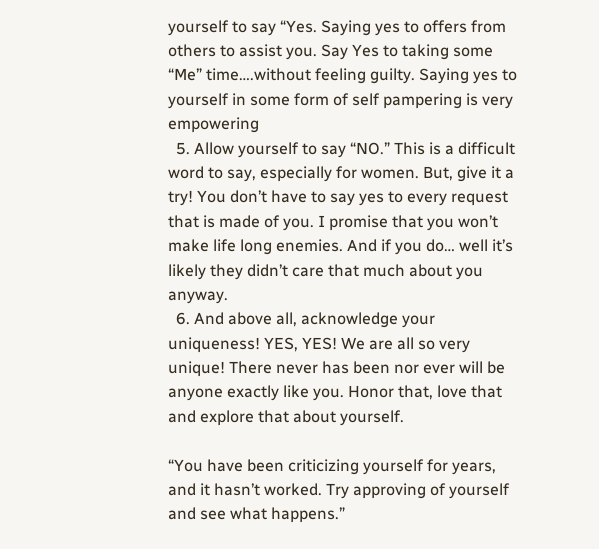yourself to say “Yes. Saying yes to offers from others to assist you. Say Yes to taking some “Me” time….without feeling guilty. Saying yes to yourself in some form of self pampering is very empowering
  5. Allow yourself to say “NO.” This is a difficult word to say, especially for women. But, give it a try! You don’t have to say yes to every request that is made of you. I promise that you won’t make life long enemies. And if you do… well it’s likely they didn’t care that much about you anyway.
  6. And above all, acknowledge your uniqueness! YES, YES! We are all so very unique! There never has been nor ever will be anyone exactly like you. Honor that, love that and explore that about yourself.

“You have been criticizing yourself for years, and it hasn’t worked. Try approving of yourself and see what happens.”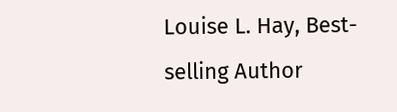Louise L. Hay, Best-selling Author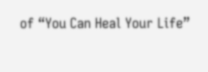of “You Can Heal Your Life”